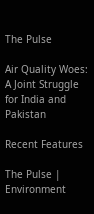The Pulse

Air Quality Woes: A Joint Struggle for India and Pakistan

Recent Features

The Pulse | Environment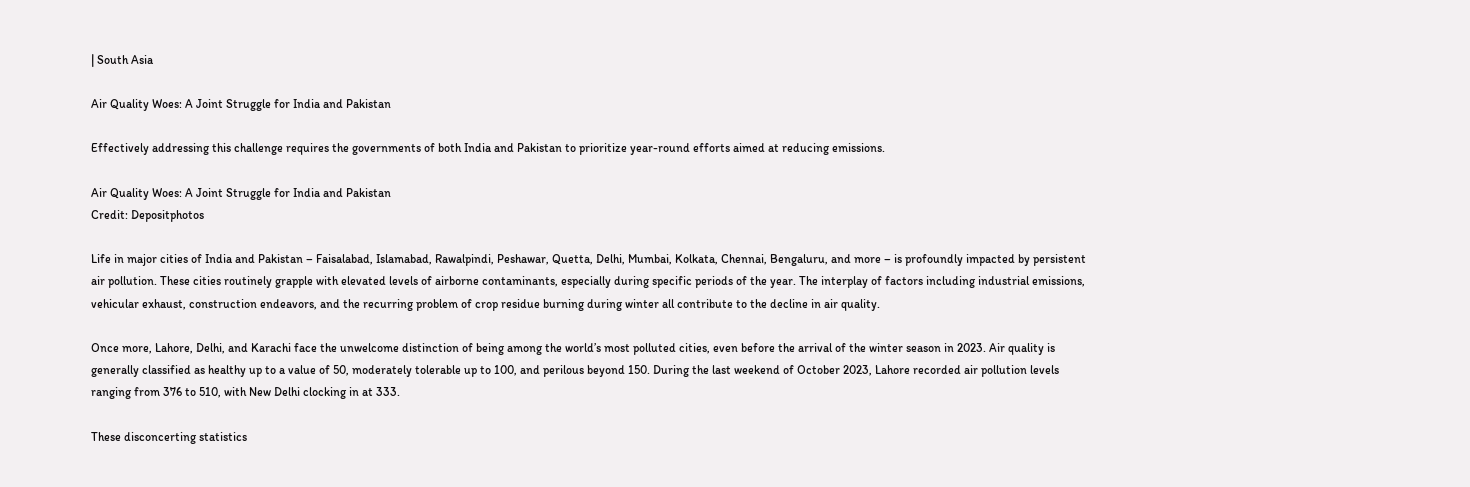| South Asia

Air Quality Woes: A Joint Struggle for India and Pakistan

Effectively addressing this challenge requires the governments of both India and Pakistan to prioritize year-round efforts aimed at reducing emissions.

Air Quality Woes: A Joint Struggle for India and Pakistan
Credit: Depositphotos

Life in major cities of India and Pakistan – Faisalabad, Islamabad, Rawalpindi, Peshawar, Quetta, Delhi, Mumbai, Kolkata, Chennai, Bengaluru, and more – is profoundly impacted by persistent air pollution. These cities routinely grapple with elevated levels of airborne contaminants, especially during specific periods of the year. The interplay of factors including industrial emissions, vehicular exhaust, construction endeavors, and the recurring problem of crop residue burning during winter all contribute to the decline in air quality.

Once more, Lahore, Delhi, and Karachi face the unwelcome distinction of being among the world’s most polluted cities, even before the arrival of the winter season in 2023. Air quality is generally classified as healthy up to a value of 50, moderately tolerable up to 100, and perilous beyond 150. During the last weekend of October 2023, Lahore recorded air pollution levels ranging from 376 to 510, with New Delhi clocking in at 333.

These disconcerting statistics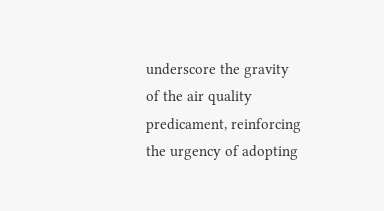underscore the gravity of the air quality predicament, reinforcing the urgency of adopting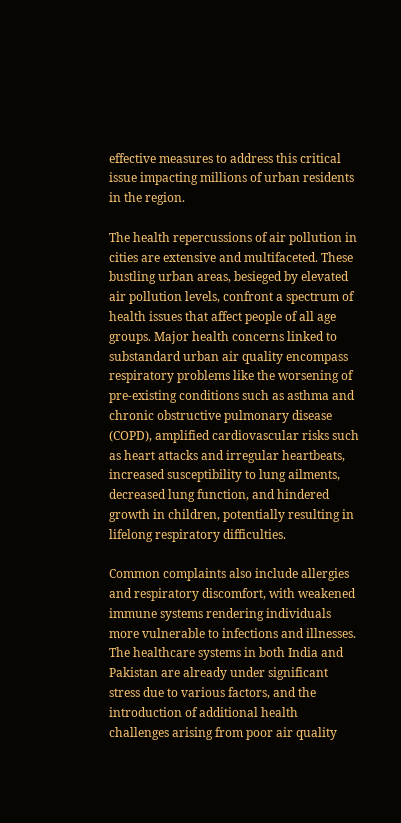effective measures to address this critical issue impacting millions of urban residents in the region.

The health repercussions of air pollution in cities are extensive and multifaceted. These bustling urban areas, besieged by elevated air pollution levels, confront a spectrum of health issues that affect people of all age groups. Major health concerns linked to substandard urban air quality encompass respiratory problems like the worsening of pre-existing conditions such as asthma and chronic obstructive pulmonary disease (COPD), amplified cardiovascular risks such as heart attacks and irregular heartbeats, increased susceptibility to lung ailments, decreased lung function, and hindered growth in children, potentially resulting in lifelong respiratory difficulties.

Common complaints also include allergies and respiratory discomfort, with weakened immune systems rendering individuals more vulnerable to infections and illnesses. The healthcare systems in both India and Pakistan are already under significant stress due to various factors, and the introduction of additional health challenges arising from poor air quality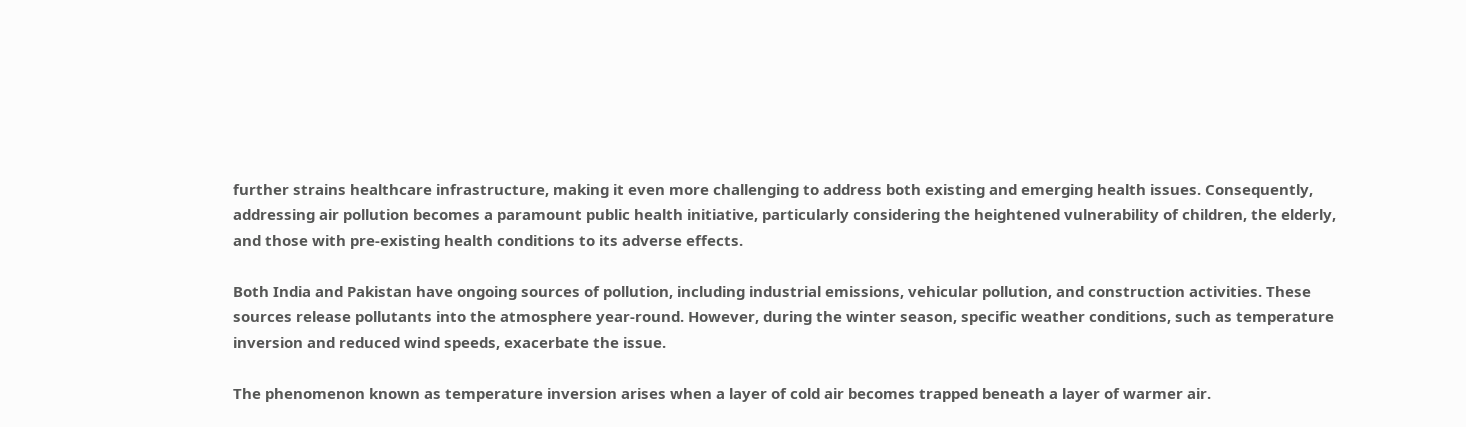further strains healthcare infrastructure, making it even more challenging to address both existing and emerging health issues. Consequently, addressing air pollution becomes a paramount public health initiative, particularly considering the heightened vulnerability of children, the elderly, and those with pre-existing health conditions to its adverse effects.

Both India and Pakistan have ongoing sources of pollution, including industrial emissions, vehicular pollution, and construction activities. These sources release pollutants into the atmosphere year-round. However, during the winter season, specific weather conditions, such as temperature inversion and reduced wind speeds, exacerbate the issue.

The phenomenon known as temperature inversion arises when a layer of cold air becomes trapped beneath a layer of warmer air.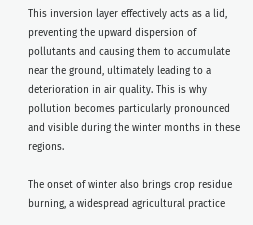This inversion layer effectively acts as a lid, preventing the upward dispersion of pollutants and causing them to accumulate near the ground, ultimately leading to a deterioration in air quality. This is why pollution becomes particularly pronounced and visible during the winter months in these regions.

The onset of winter also brings crop residue burning, a widespread agricultural practice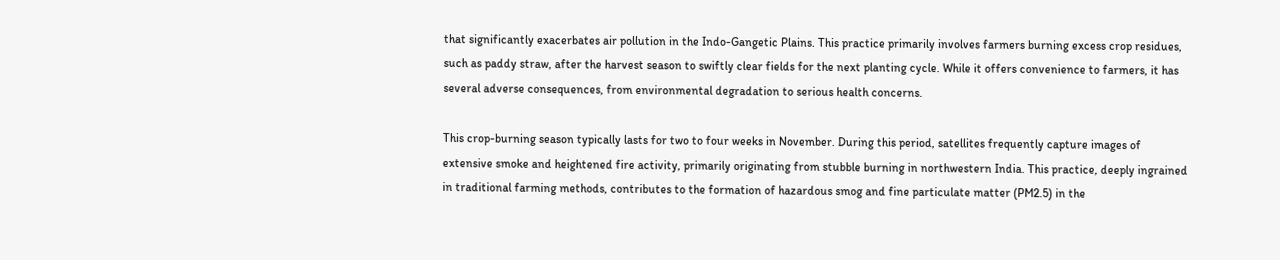that significantly exacerbates air pollution in the Indo-Gangetic Plains. This practice primarily involves farmers burning excess crop residues, such as paddy straw, after the harvest season to swiftly clear fields for the next planting cycle. While it offers convenience to farmers, it has several adverse consequences, from environmental degradation to serious health concerns.

This crop-burning season typically lasts for two to four weeks in November. During this period, satellites frequently capture images of extensive smoke and heightened fire activity, primarily originating from stubble burning in northwestern India. This practice, deeply ingrained in traditional farming methods, contributes to the formation of hazardous smog and fine particulate matter (PM2.5) in the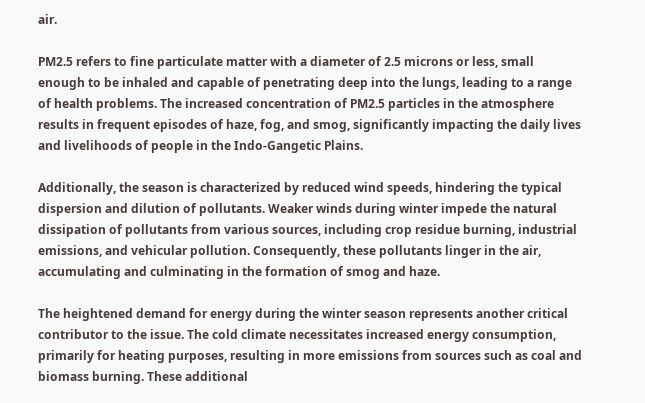air.

PM2.5 refers to fine particulate matter with a diameter of 2.5 microns or less, small enough to be inhaled and capable of penetrating deep into the lungs, leading to a range of health problems. The increased concentration of PM2.5 particles in the atmosphere results in frequent episodes of haze, fog, and smog, significantly impacting the daily lives and livelihoods of people in the Indo-Gangetic Plains.

Additionally, the season is characterized by reduced wind speeds, hindering the typical dispersion and dilution of pollutants. Weaker winds during winter impede the natural dissipation of pollutants from various sources, including crop residue burning, industrial emissions, and vehicular pollution. Consequently, these pollutants linger in the air, accumulating and culminating in the formation of smog and haze.

The heightened demand for energy during the winter season represents another critical contributor to the issue. The cold climate necessitates increased energy consumption, primarily for heating purposes, resulting in more emissions from sources such as coal and biomass burning. These additional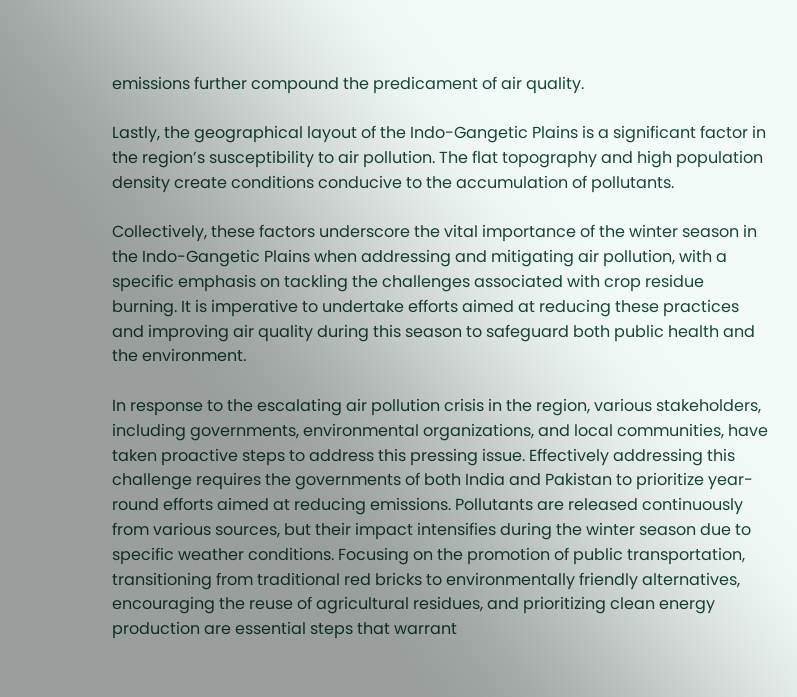emissions further compound the predicament of air quality.

Lastly, the geographical layout of the Indo-Gangetic Plains is a significant factor in the region’s susceptibility to air pollution. The flat topography and high population density create conditions conducive to the accumulation of pollutants.

Collectively, these factors underscore the vital importance of the winter season in the Indo-Gangetic Plains when addressing and mitigating air pollution, with a specific emphasis on tackling the challenges associated with crop residue burning. It is imperative to undertake efforts aimed at reducing these practices and improving air quality during this season to safeguard both public health and the environment.

In response to the escalating air pollution crisis in the region, various stakeholders, including governments, environmental organizations, and local communities, have taken proactive steps to address this pressing issue. Effectively addressing this challenge requires the governments of both India and Pakistan to prioritize year-round efforts aimed at reducing emissions. Pollutants are released continuously from various sources, but their impact intensifies during the winter season due to specific weather conditions. Focusing on the promotion of public transportation, transitioning from traditional red bricks to environmentally friendly alternatives, encouraging the reuse of agricultural residues, and prioritizing clean energy production are essential steps that warrant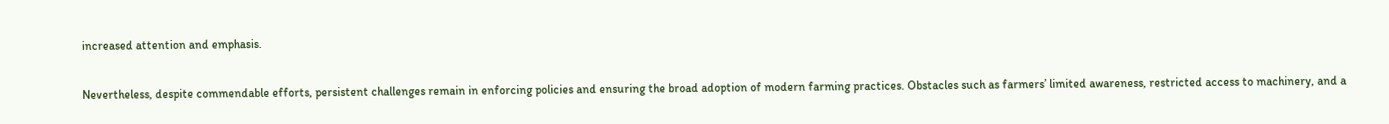increased attention and emphasis.

Nevertheless, despite commendable efforts, persistent challenges remain in enforcing policies and ensuring the broad adoption of modern farming practices. Obstacles such as farmers’ limited awareness, restricted access to machinery, and a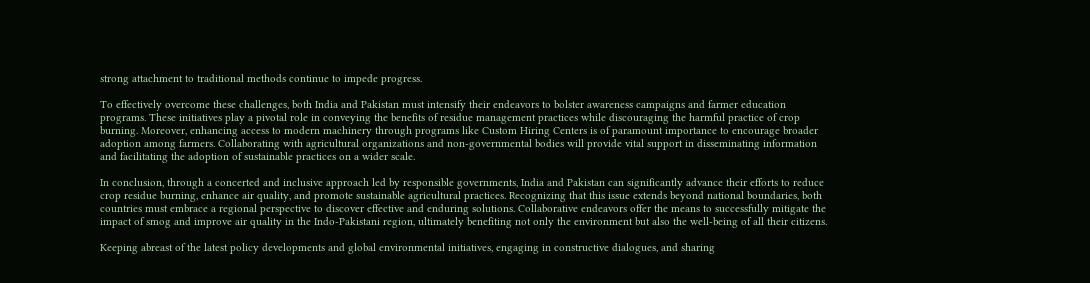strong attachment to traditional methods continue to impede progress.

To effectively overcome these challenges, both India and Pakistan must intensify their endeavors to bolster awareness campaigns and farmer education programs. These initiatives play a pivotal role in conveying the benefits of residue management practices while discouraging the harmful practice of crop burning. Moreover, enhancing access to modern machinery through programs like Custom Hiring Centers is of paramount importance to encourage broader adoption among farmers. Collaborating with agricultural organizations and non-governmental bodies will provide vital support in disseminating information and facilitating the adoption of sustainable practices on a wider scale.

In conclusion, through a concerted and inclusive approach led by responsible governments, India and Pakistan can significantly advance their efforts to reduce crop residue burning, enhance air quality, and promote sustainable agricultural practices. Recognizing that this issue extends beyond national boundaries, both countries must embrace a regional perspective to discover effective and enduring solutions. Collaborative endeavors offer the means to successfully mitigate the impact of smog and improve air quality in the Indo-Pakistani region, ultimately benefiting not only the environment but also the well-being of all their citizens.

Keeping abreast of the latest policy developments and global environmental initiatives, engaging in constructive dialogues, and sharing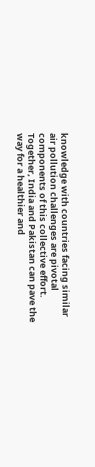knowledge with countries facing similar air pollution challenges are pivotal components of this collective effort. Together, India and Pakistan can pave the way for a healthier and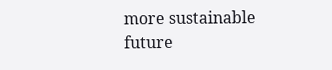more sustainable future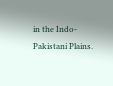in the Indo-Pakistani Plains.